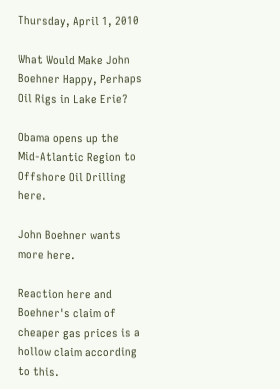Thursday, April 1, 2010

What Would Make John Boehner Happy, Perhaps Oil Rigs in Lake Erie?

Obama opens up the Mid-Atlantic Region to Offshore Oil Drilling here.

John Boehner wants more here.

Reaction here and Boehner's claim of cheaper gas prices is a hollow claim according to this.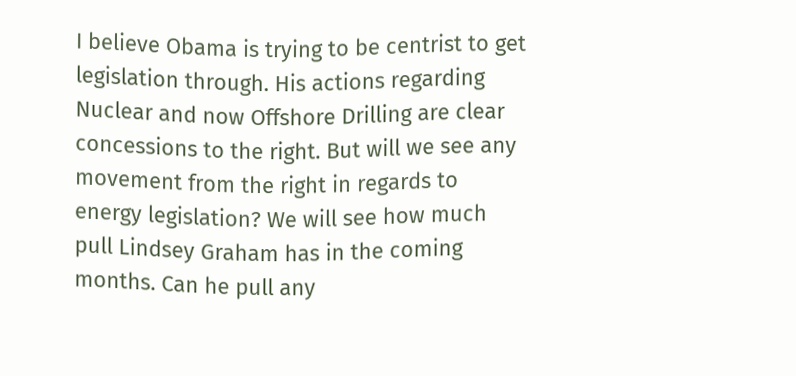I believe Obama is trying to be centrist to get legislation through. His actions regarding Nuclear and now Offshore Drilling are clear concessions to the right. But will we see any movement from the right in regards to energy legislation? We will see how much pull Lindsey Graham has in the coming months. Can he pull any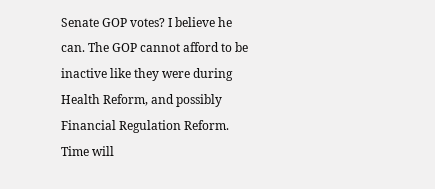Senate GOP votes? I believe he can. The GOP cannot afford to be inactive like they were during Health Reform, and possibly Financial Regulation Reform.
Time will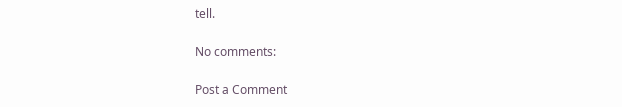tell.

No comments:

Post a Comment